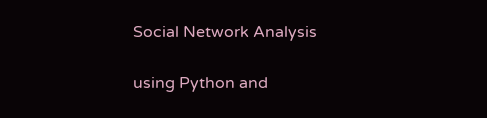Social Network Analysis

using Python and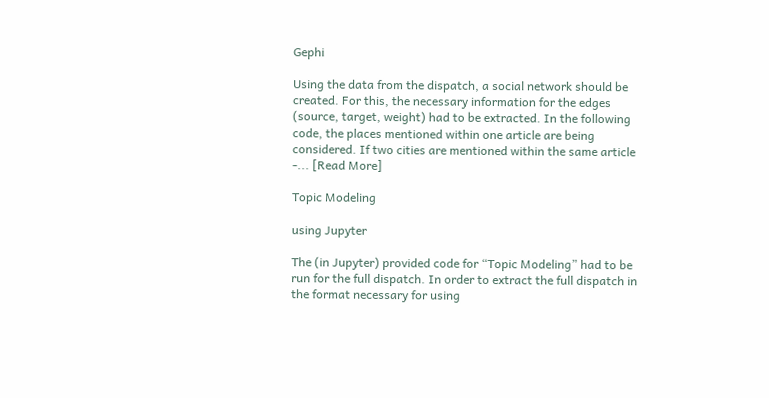Gephi

Using the data from the dispatch, a social network should be created. For this, the necessary information for the edges (source, target, weight) had to be extracted. In the following code, the places mentioned within one article are being considered. If two cities are mentioned within the same article -... [Read More]

Topic Modeling

using Jupyter

The (in Jupyter) provided code for “Topic Modeling” had to be run for the full dispatch. In order to extract the full dispatch in the format necessary for using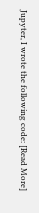Jupyter, I wrote the following code: [Read More]